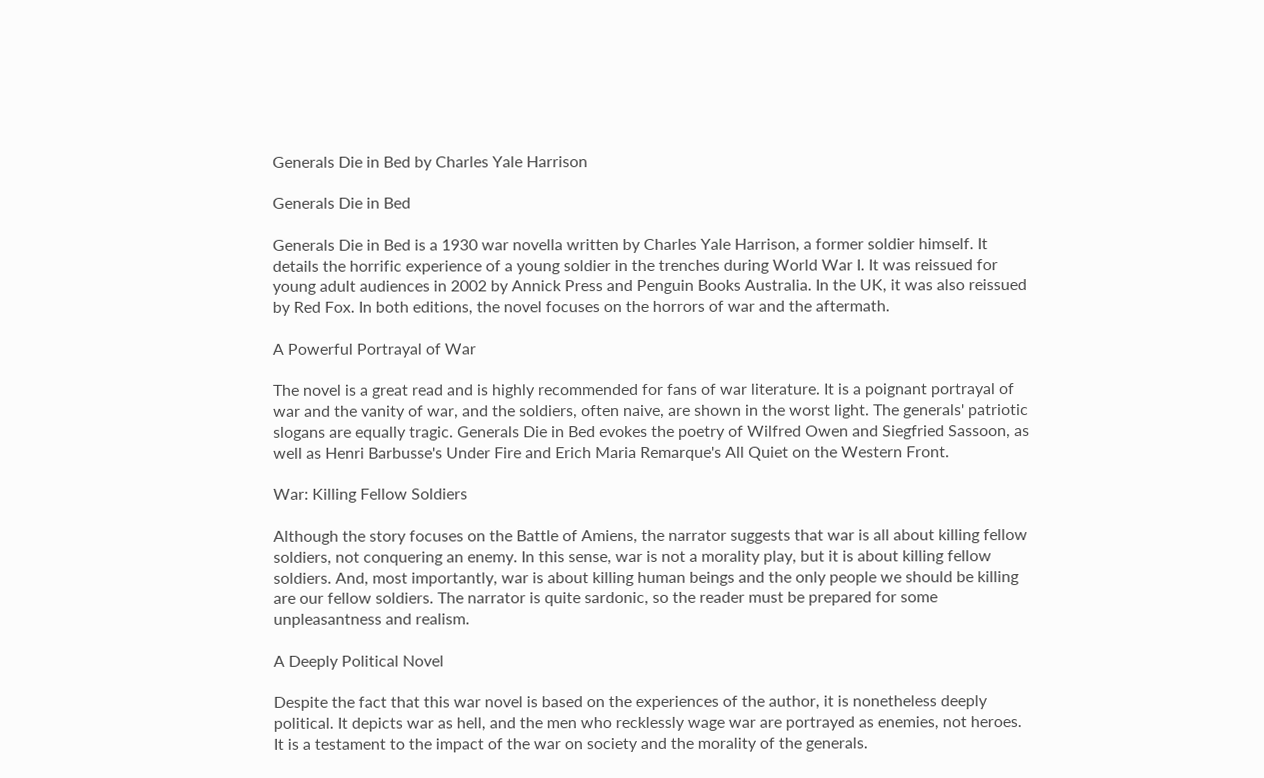Generals Die in Bed by Charles Yale Harrison

Generals Die in Bed

Generals Die in Bed is a 1930 war novella written by Charles Yale Harrison, a former soldier himself. It details the horrific experience of a young soldier in the trenches during World War I. It was reissued for young adult audiences in 2002 by Annick Press and Penguin Books Australia. In the UK, it was also reissued by Red Fox. In both editions, the novel focuses on the horrors of war and the aftermath.

A Powerful Portrayal of War

The novel is a great read and is highly recommended for fans of war literature. It is a poignant portrayal of war and the vanity of war, and the soldiers, often naive, are shown in the worst light. The generals' patriotic slogans are equally tragic. Generals Die in Bed evokes the poetry of Wilfred Owen and Siegfried Sassoon, as well as Henri Barbusse's Under Fire and Erich Maria Remarque's All Quiet on the Western Front.

War: Killing Fellow Soldiers

Although the story focuses on the Battle of Amiens, the narrator suggests that war is all about killing fellow soldiers, not conquering an enemy. In this sense, war is not a morality play, but it is about killing fellow soldiers. And, most importantly, war is about killing human beings and the only people we should be killing are our fellow soldiers. The narrator is quite sardonic, so the reader must be prepared for some unpleasantness and realism.

A Deeply Political Novel

Despite the fact that this war novel is based on the experiences of the author, it is nonetheless deeply political. It depicts war as hell, and the men who recklessly wage war are portrayed as enemies, not heroes. It is a testament to the impact of the war on society and the morality of the generals.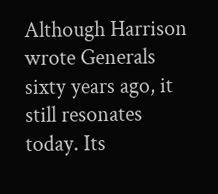Although Harrison wrote Generals sixty years ago, it still resonates today. Its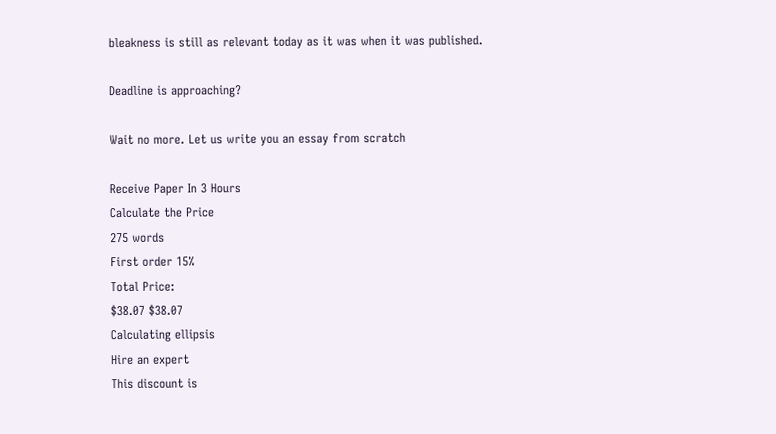bleakness is still as relevant today as it was when it was published.

Deadline is approaching?

Wait no more. Let us write you an essay from scratch

Receive Paper In 3 Hours
Calculate the Price
275 words
First order 15%
Total Price:
$38.07 $38.07
Calculating ellipsis
Hire an expert
This discount is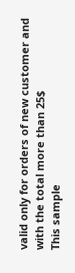valid only for orders of new customer and with the total more than 25$
This sample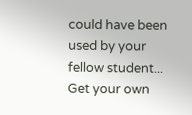could have been used by your fellow student... Get your own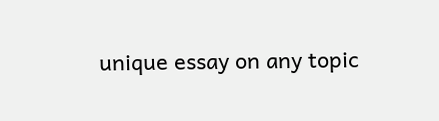unique essay on any topic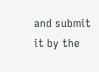and submit it by the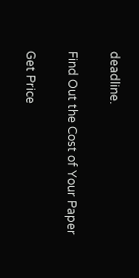deadline.

Find Out the Cost of Your Paper

Get Price